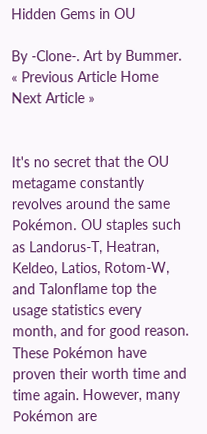Hidden Gems in OU

By -Clone-. Art by Bummer.
« Previous Article Home Next Article »


It's no secret that the OU metagame constantly revolves around the same Pokémon. OU staples such as Landorus-T, Heatran, Keldeo, Latios, Rotom-W, and Talonflame top the usage statistics every month, and for good reason. These Pokémon have proven their worth time and time again. However, many Pokémon are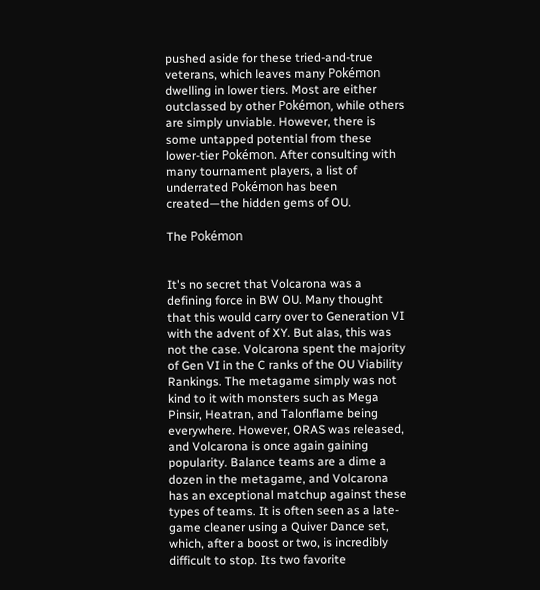pushed aside for these tried-and-true veterans, which leaves many Pokémon dwelling in lower tiers. Most are either outclassed by other Pokémon, while others are simply unviable. However, there is some untapped potential from these lower-tier Pokémon. After consulting with many tournament players, a list of underrated Pokémon has been created—the hidden gems of OU.

The Pokémon


It's no secret that Volcarona was a defining force in BW OU. Many thought that this would carry over to Generation VI with the advent of XY. But alas, this was not the case. Volcarona spent the majority of Gen VI in the C ranks of the OU Viability Rankings. The metagame simply was not kind to it with monsters such as Mega Pinsir, Heatran, and Talonflame being everywhere. However, ORAS was released, and Volcarona is once again gaining popularity. Balance teams are a dime a dozen in the metagame, and Volcarona has an exceptional matchup against these types of teams. It is often seen as a late-game cleaner using a Quiver Dance set, which, after a boost or two, is incredibly difficult to stop. Its two favorite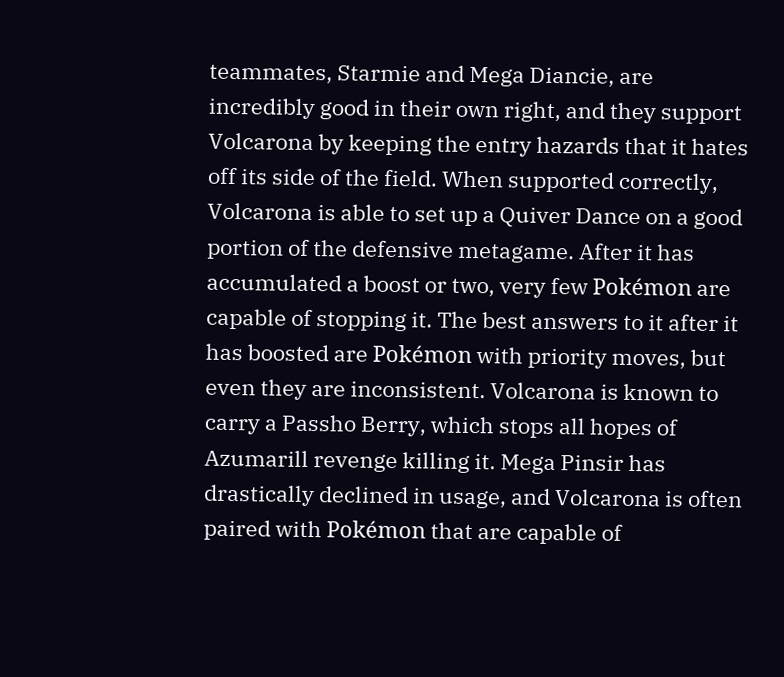teammates, Starmie and Mega Diancie, are incredibly good in their own right, and they support Volcarona by keeping the entry hazards that it hates off its side of the field. When supported correctly, Volcarona is able to set up a Quiver Dance on a good portion of the defensive metagame. After it has accumulated a boost or two, very few Pokémon are capable of stopping it. The best answers to it after it has boosted are Pokémon with priority moves, but even they are inconsistent. Volcarona is known to carry a Passho Berry, which stops all hopes of Azumarill revenge killing it. Mega Pinsir has drastically declined in usage, and Volcarona is often paired with Pokémon that are capable of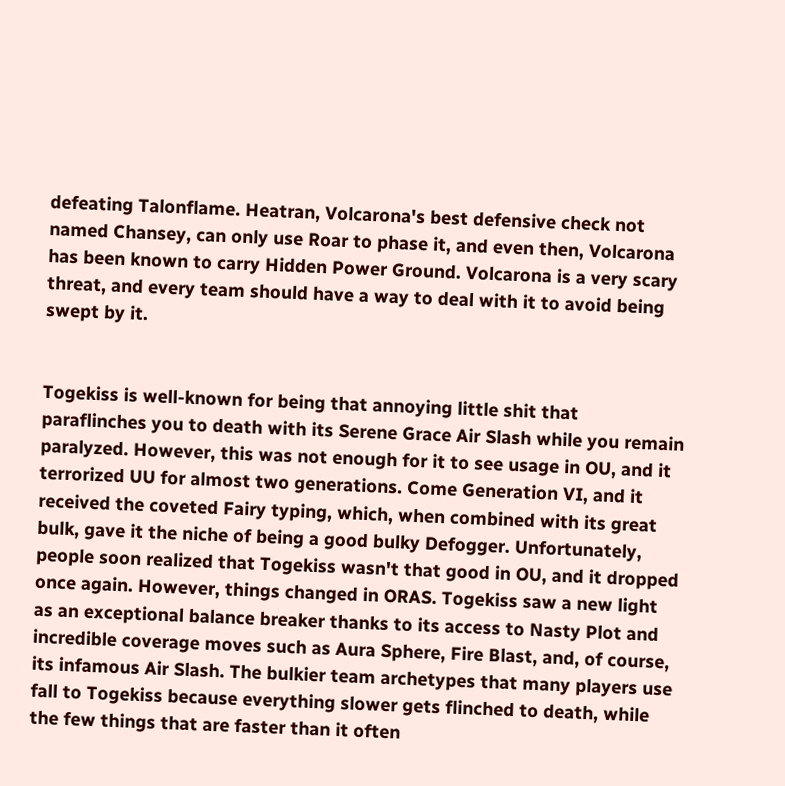defeating Talonflame. Heatran, Volcarona's best defensive check not named Chansey, can only use Roar to phase it, and even then, Volcarona has been known to carry Hidden Power Ground. Volcarona is a very scary threat, and every team should have a way to deal with it to avoid being swept by it.


Togekiss is well-known for being that annoying little shit that paraflinches you to death with its Serene Grace Air Slash while you remain paralyzed. However, this was not enough for it to see usage in OU, and it terrorized UU for almost two generations. Come Generation VI, and it received the coveted Fairy typing, which, when combined with its great bulk, gave it the niche of being a good bulky Defogger. Unfortunately, people soon realized that Togekiss wasn't that good in OU, and it dropped once again. However, things changed in ORAS. Togekiss saw a new light as an exceptional balance breaker thanks to its access to Nasty Plot and incredible coverage moves such as Aura Sphere, Fire Blast, and, of course, its infamous Air Slash. The bulkier team archetypes that many players use fall to Togekiss because everything slower gets flinched to death, while the few things that are faster than it often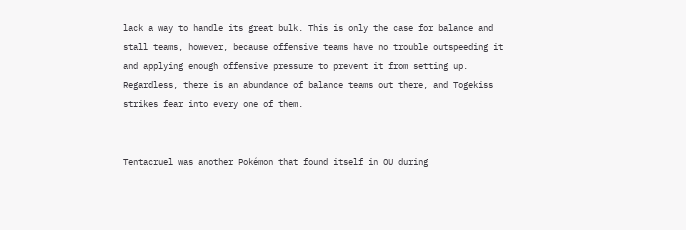lack a way to handle its great bulk. This is only the case for balance and stall teams, however, because offensive teams have no trouble outspeeding it and applying enough offensive pressure to prevent it from setting up. Regardless, there is an abundance of balance teams out there, and Togekiss strikes fear into every one of them.


Tentacruel was another Pokémon that found itself in OU during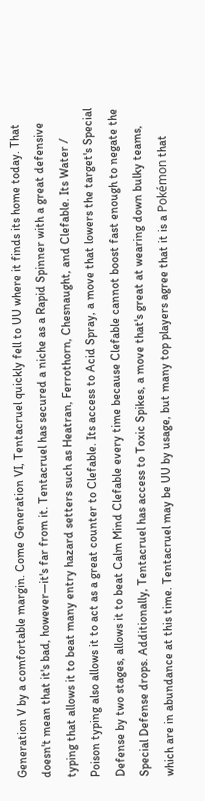Generation V by a comfortable margin. Come Generation VI, Tentacruel quickly fell to UU where it finds its home today. That doesn't mean that it's bad, however—it's far from it. Tentacruel has secured a niche as a Rapid Spinner with a great defensive typing that allows it to beat many entry hazard setters such as Heatran, Ferrothorn, Chesnaught, and Clefable. Its Water / Poison typing also allows it to act as a great counter to Clefable. Its access to Acid Spray, a move that lowers the target's Special Defense by two stages, allows it to beat Calm Mind Clefable every time because Clefable cannot boost fast enough to negate the Special Defense drops. Additionally, Tentacruel has access to Toxic Spikes, a move that's great at wearing down bulky teams, which are in abundance at this time. Tentacruel may be UU by usage, but many top players agree that it is a Pokémon that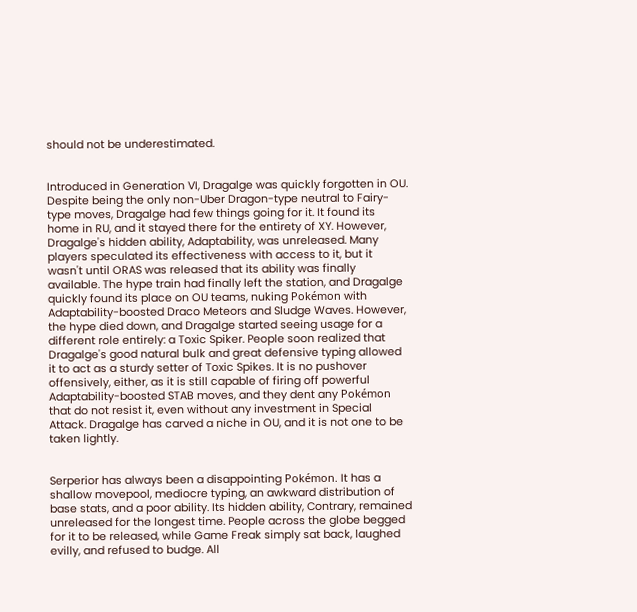should not be underestimated.


Introduced in Generation VI, Dragalge was quickly forgotten in OU. Despite being the only non-Uber Dragon-type neutral to Fairy-type moves, Dragalge had few things going for it. It found its home in RU, and it stayed there for the entirety of XY. However, Dragalge's hidden ability, Adaptability, was unreleased. Many players speculated its effectiveness with access to it, but it wasn't until ORAS was released that its ability was finally available. The hype train had finally left the station, and Dragalge quickly found its place on OU teams, nuking Pokémon with Adaptability-boosted Draco Meteors and Sludge Waves. However, the hype died down, and Dragalge started seeing usage for a different role entirely: a Toxic Spiker. People soon realized that Dragalge's good natural bulk and great defensive typing allowed it to act as a sturdy setter of Toxic Spikes. It is no pushover offensively, either, as it is still capable of firing off powerful Adaptability-boosted STAB moves, and they dent any Pokémon that do not resist it, even without any investment in Special Attack. Dragalge has carved a niche in OU, and it is not one to be taken lightly.


Serperior has always been a disappointing Pokémon. It has a shallow movepool, mediocre typing, an awkward distribution of base stats, and a poor ability. Its hidden ability, Contrary, remained unreleased for the longest time. People across the globe begged for it to be released, while Game Freak simply sat back, laughed evilly, and refused to budge. All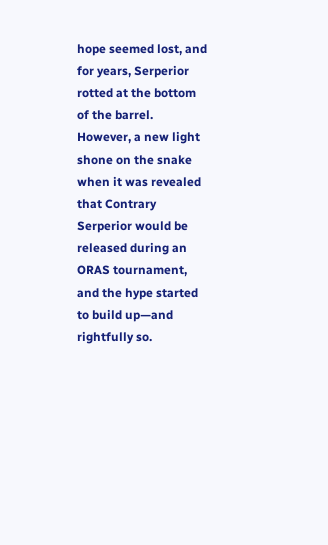hope seemed lost, and for years, Serperior rotted at the bottom of the barrel. However, a new light shone on the snake when it was revealed that Contrary Serperior would be released during an ORAS tournament, and the hype started to build up—and rightfully so.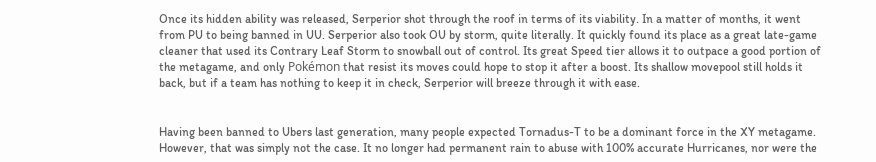Once its hidden ability was released, Serperior shot through the roof in terms of its viability. In a matter of months, it went from PU to being banned in UU. Serperior also took OU by storm, quite literally. It quickly found its place as a great late-game cleaner that used its Contrary Leaf Storm to snowball out of control. Its great Speed tier allows it to outpace a good portion of the metagame, and only Pokémon that resist its moves could hope to stop it after a boost. Its shallow movepool still holds it back, but if a team has nothing to keep it in check, Serperior will breeze through it with ease.


Having been banned to Ubers last generation, many people expected Tornadus-T to be a dominant force in the XY metagame. However, that was simply not the case. It no longer had permanent rain to abuse with 100% accurate Hurricanes, nor were the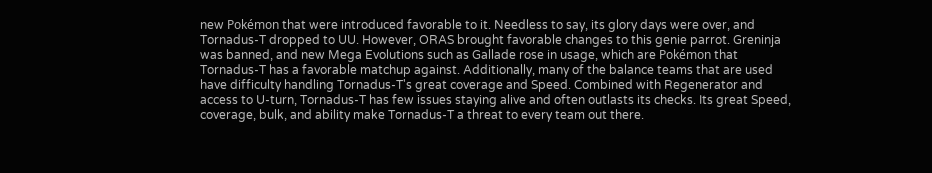new Pokémon that were introduced favorable to it. Needless to say, its glory days were over, and Tornadus-T dropped to UU. However, ORAS brought favorable changes to this genie parrot. Greninja was banned, and new Mega Evolutions such as Gallade rose in usage, which are Pokémon that Tornadus-T has a favorable matchup against. Additionally, many of the balance teams that are used have difficulty handling Tornadus-T's great coverage and Speed. Combined with Regenerator and access to U-turn, Tornadus-T has few issues staying alive and often outlasts its checks. Its great Speed, coverage, bulk, and ability make Tornadus-T a threat to every team out there.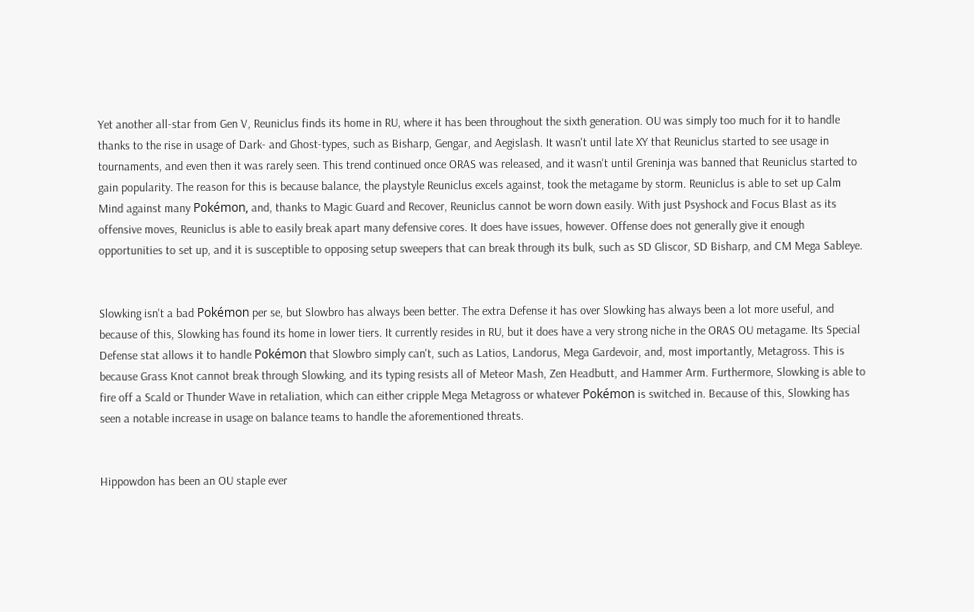Yet another all-star from Gen V, Reuniclus finds its home in RU, where it has been throughout the sixth generation. OU was simply too much for it to handle thanks to the rise in usage of Dark- and Ghost-types, such as Bisharp, Gengar, and Aegislash. It wasn't until late XY that Reuniclus started to see usage in tournaments, and even then it was rarely seen. This trend continued once ORAS was released, and it wasn't until Greninja was banned that Reuniclus started to gain popularity. The reason for this is because balance, the playstyle Reuniclus excels against, took the metagame by storm. Reuniclus is able to set up Calm Mind against many Pokémon, and, thanks to Magic Guard and Recover, Reuniclus cannot be worn down easily. With just Psyshock and Focus Blast as its offensive moves, Reuniclus is able to easily break apart many defensive cores. It does have issues, however. Offense does not generally give it enough opportunities to set up, and it is susceptible to opposing setup sweepers that can break through its bulk, such as SD Gliscor, SD Bisharp, and CM Mega Sableye.


Slowking isn't a bad Pokémon per se, but Slowbro has always been better. The extra Defense it has over Slowking has always been a lot more useful, and because of this, Slowking has found its home in lower tiers. It currently resides in RU, but it does have a very strong niche in the ORAS OU metagame. Its Special Defense stat allows it to handle Pokémon that Slowbro simply can't, such as Latios, Landorus, Mega Gardevoir, and, most importantly, Metagross. This is because Grass Knot cannot break through Slowking, and its typing resists all of Meteor Mash, Zen Headbutt, and Hammer Arm. Furthermore, Slowking is able to fire off a Scald or Thunder Wave in retaliation, which can either cripple Mega Metagross or whatever Pokémon is switched in. Because of this, Slowking has seen a notable increase in usage on balance teams to handle the aforementioned threats.


Hippowdon has been an OU staple ever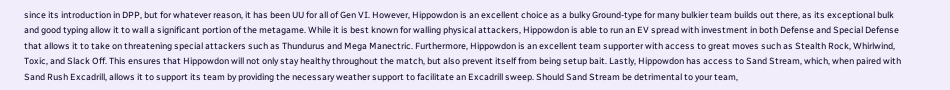since its introduction in DPP, but for whatever reason, it has been UU for all of Gen VI. However, Hippowdon is an excellent choice as a bulky Ground-type for many bulkier team builds out there, as its exceptional bulk and good typing allow it to wall a significant portion of the metagame. While it is best known for walling physical attackers, Hippowdon is able to run an EV spread with investment in both Defense and Special Defense that allows it to take on threatening special attackers such as Thundurus and Mega Manectric. Furthermore, Hippowdon is an excellent team supporter with access to great moves such as Stealth Rock, Whirlwind, Toxic, and Slack Off. This ensures that Hippowdon will not only stay healthy throughout the match, but also prevent itself from being setup bait. Lastly, Hippowdon has access to Sand Stream, which, when paired with Sand Rush Excadrill, allows it to support its team by providing the necessary weather support to facilitate an Excadrill sweep. Should Sand Stream be detrimental to your team,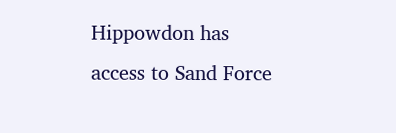Hippowdon has access to Sand Force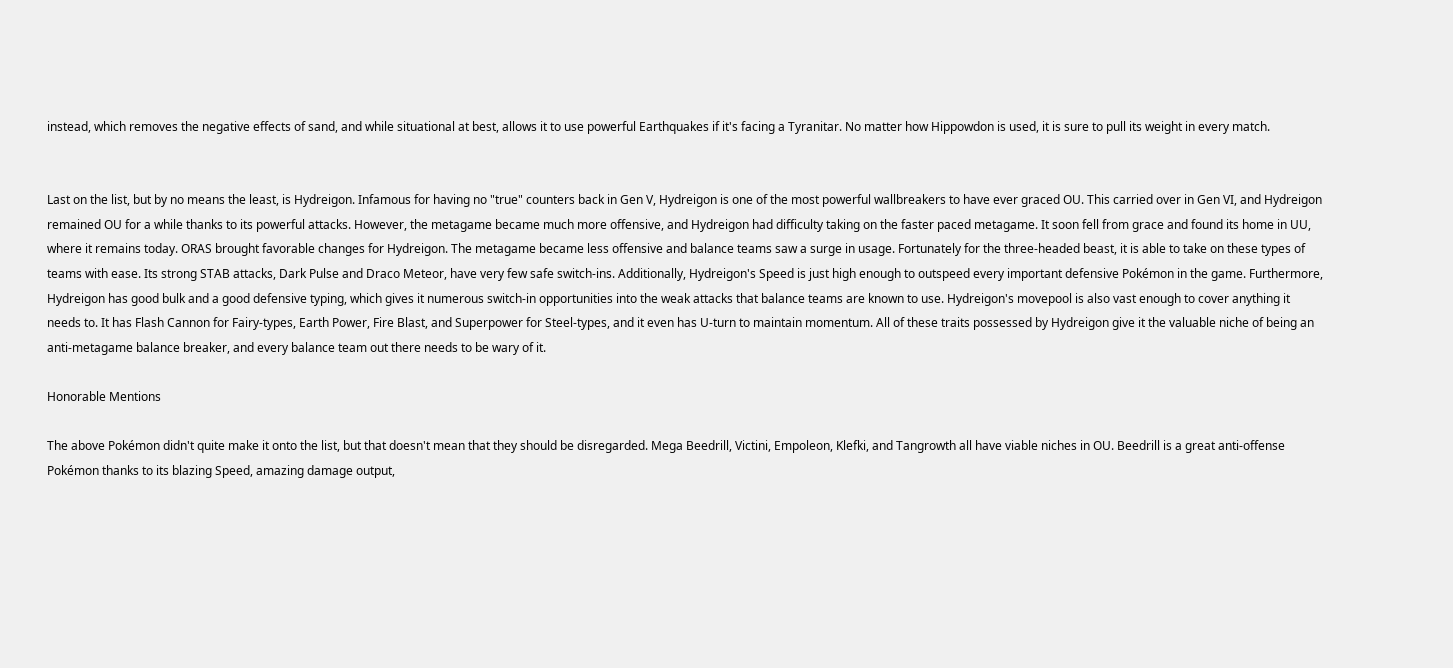instead, which removes the negative effects of sand, and while situational at best, allows it to use powerful Earthquakes if it's facing a Tyranitar. No matter how Hippowdon is used, it is sure to pull its weight in every match.


Last on the list, but by no means the least, is Hydreigon. Infamous for having no "true" counters back in Gen V, Hydreigon is one of the most powerful wallbreakers to have ever graced OU. This carried over in Gen VI, and Hydreigon remained OU for a while thanks to its powerful attacks. However, the metagame became much more offensive, and Hydreigon had difficulty taking on the faster paced metagame. It soon fell from grace and found its home in UU, where it remains today. ORAS brought favorable changes for Hydreigon. The metagame became less offensive and balance teams saw a surge in usage. Fortunately for the three-headed beast, it is able to take on these types of teams with ease. Its strong STAB attacks, Dark Pulse and Draco Meteor, have very few safe switch-ins. Additionally, Hydreigon's Speed is just high enough to outspeed every important defensive Pokémon in the game. Furthermore, Hydreigon has good bulk and a good defensive typing, which gives it numerous switch-in opportunities into the weak attacks that balance teams are known to use. Hydreigon's movepool is also vast enough to cover anything it needs to. It has Flash Cannon for Fairy-types, Earth Power, Fire Blast, and Superpower for Steel-types, and it even has U-turn to maintain momentum. All of these traits possessed by Hydreigon give it the valuable niche of being an anti-metagame balance breaker, and every balance team out there needs to be wary of it.

Honorable Mentions

The above Pokémon didn't quite make it onto the list, but that doesn't mean that they should be disregarded. Mega Beedrill, Victini, Empoleon, Klefki, and Tangrowth all have viable niches in OU. Beedrill is a great anti-offense Pokémon thanks to its blazing Speed, amazing damage output,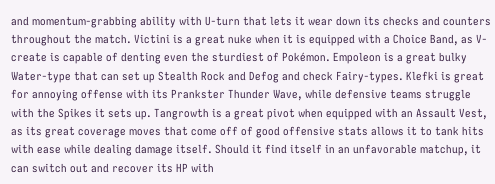and momentum-grabbing ability with U-turn that lets it wear down its checks and counters throughout the match. Victini is a great nuke when it is equipped with a Choice Band, as V-create is capable of denting even the sturdiest of Pokémon. Empoleon is a great bulky Water-type that can set up Stealth Rock and Defog and check Fairy-types. Klefki is great for annoying offense with its Prankster Thunder Wave, while defensive teams struggle with the Spikes it sets up. Tangrowth is a great pivot when equipped with an Assault Vest, as its great coverage moves that come off of good offensive stats allows it to tank hits with ease while dealing damage itself. Should it find itself in an unfavorable matchup, it can switch out and recover its HP with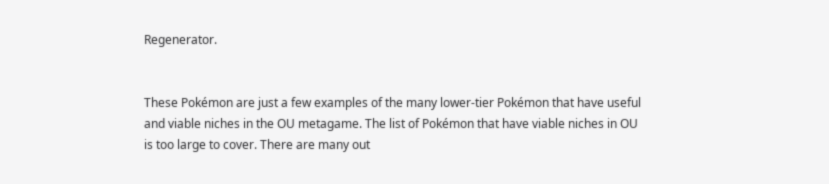Regenerator.


These Pokémon are just a few examples of the many lower-tier Pokémon that have useful and viable niches in the OU metagame. The list of Pokémon that have viable niches in OU is too large to cover. There are many out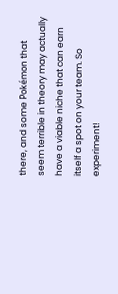there, and some Pokémon that seem terrible in theory may actually have a viable niche that can earn itself a spot on your team. So experiment!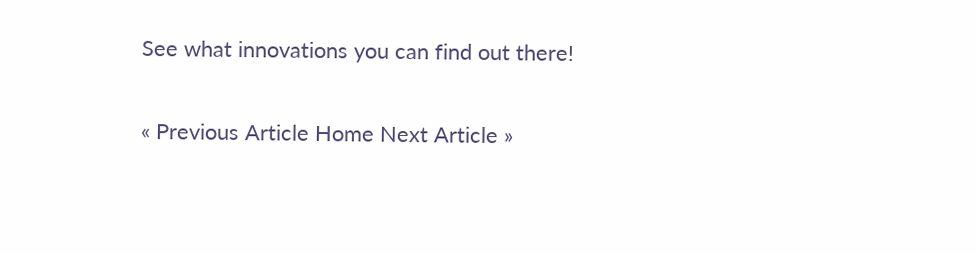See what innovations you can find out there!

« Previous Article Home Next Article »